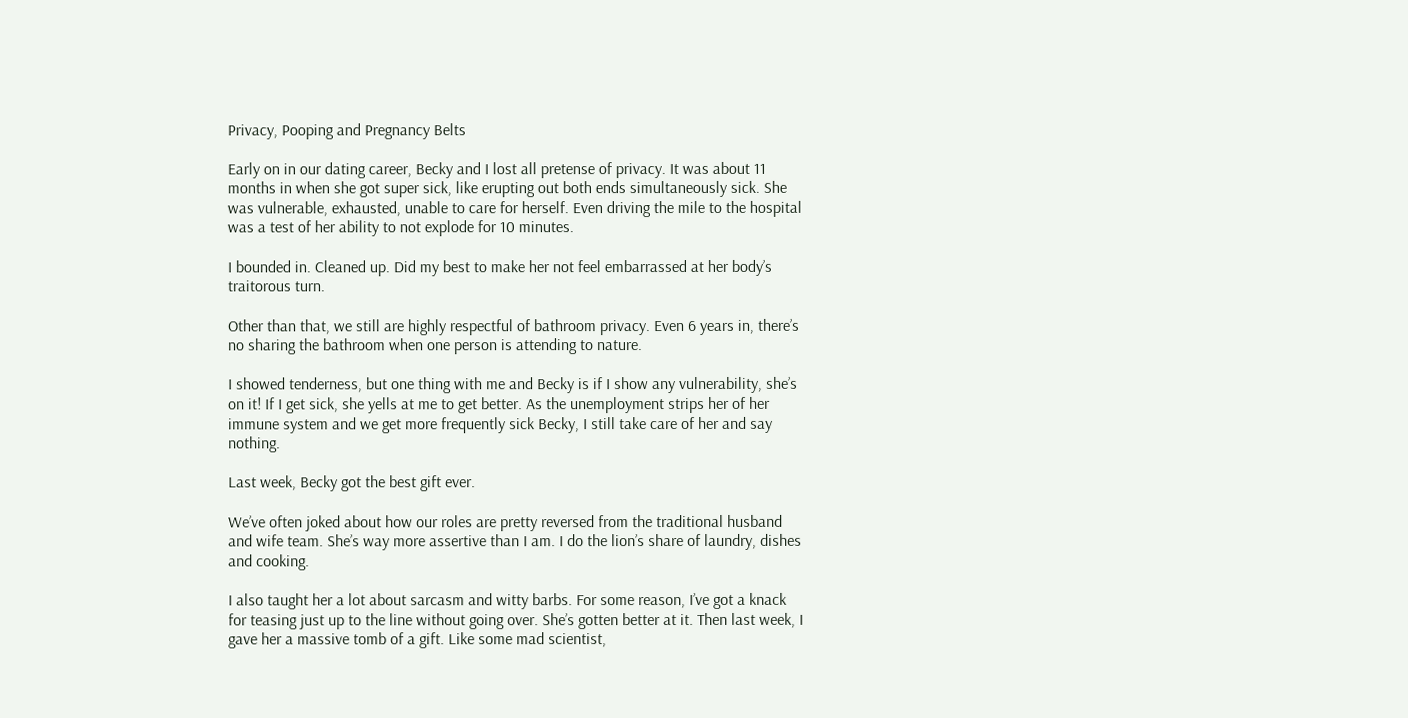Privacy, Pooping and Pregnancy Belts

Early on in our dating career, Becky and I lost all pretense of privacy. It was about 11 months in when she got super sick, like erupting out both ends simultaneously sick. She was vulnerable, exhausted, unable to care for herself. Even driving the mile to the hospital was a test of her ability to not explode for 10 minutes.

I bounded in. Cleaned up. Did my best to make her not feel embarrassed at her body’s traitorous turn.

Other than that, we still are highly respectful of bathroom privacy. Even 6 years in, there’s no sharing the bathroom when one person is attending to nature.

I showed tenderness, but one thing with me and Becky is if I show any vulnerability, she’s on it! If I get sick, she yells at me to get better. As the unemployment strips her of her immune system and we get more frequently sick Becky, I still take care of her and say nothing.

Last week, Becky got the best gift ever.

We’ve often joked about how our roles are pretty reversed from the traditional husband and wife team. She’s way more assertive than I am. I do the lion’s share of laundry, dishes and cooking.

I also taught her a lot about sarcasm and witty barbs. For some reason, I’ve got a knack for teasing just up to the line without going over. She’s gotten better at it. Then last week, I gave her a massive tomb of a gift. Like some mad scientist,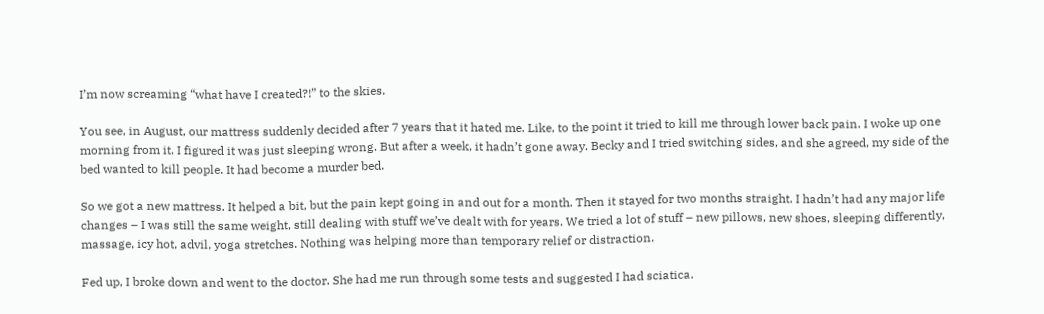I’m now screaming “what have I created?!” to the skies.

You see, in August, our mattress suddenly decided after 7 years that it hated me. Like, to the point it tried to kill me through lower back pain. I woke up one morning from it. I figured it was just sleeping wrong. But after a week, it hadn’t gone away. Becky and I tried switching sides, and she agreed, my side of the bed wanted to kill people. It had become a murder bed.

So we got a new mattress. It helped a bit, but the pain kept going in and out for a month. Then it stayed for two months straight. I hadn’t had any major life changes – I was still the same weight, still dealing with stuff we’ve dealt with for years. We tried a lot of stuff – new pillows, new shoes, sleeping differently, massage, icy hot, advil, yoga stretches. Nothing was helping more than temporary relief or distraction.

Fed up, I broke down and went to the doctor. She had me run through some tests and suggested I had sciatica.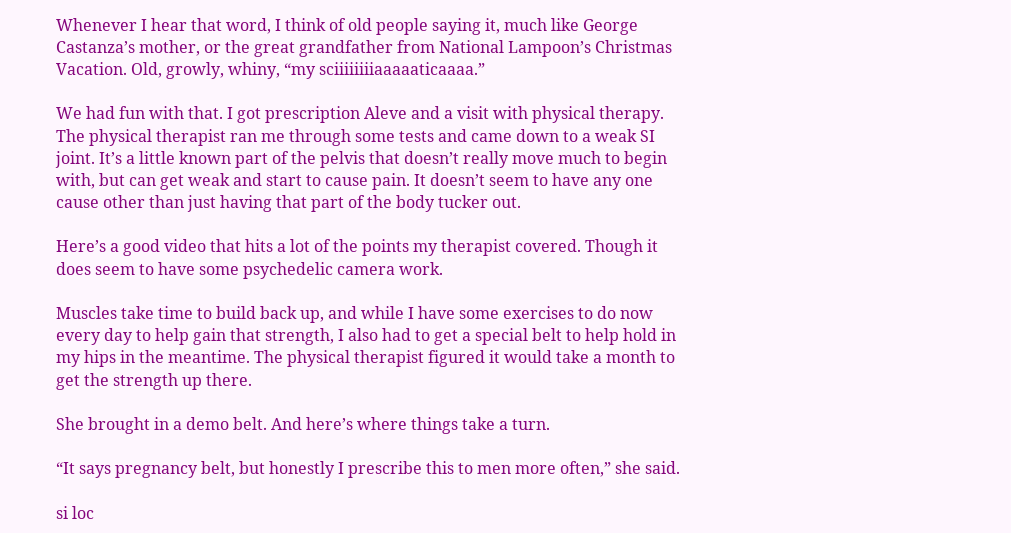Whenever I hear that word, I think of old people saying it, much like George Castanza’s mother, or the great grandfather from National Lampoon’s Christmas Vacation. Old, growly, whiny, “my sciiiiiiiiaaaaaticaaaa.”

We had fun with that. I got prescription Aleve and a visit with physical therapy. The physical therapist ran me through some tests and came down to a weak SI joint. It’s a little known part of the pelvis that doesn’t really move much to begin with, but can get weak and start to cause pain. It doesn’t seem to have any one cause other than just having that part of the body tucker out.

Here’s a good video that hits a lot of the points my therapist covered. Though it does seem to have some psychedelic camera work.

Muscles take time to build back up, and while I have some exercises to do now every day to help gain that strength, I also had to get a special belt to help hold in my hips in the meantime. The physical therapist figured it would take a month to get the strength up there.

She brought in a demo belt. And here’s where things take a turn.

“It says pregnancy belt, but honestly I prescribe this to men more often,” she said.

si loc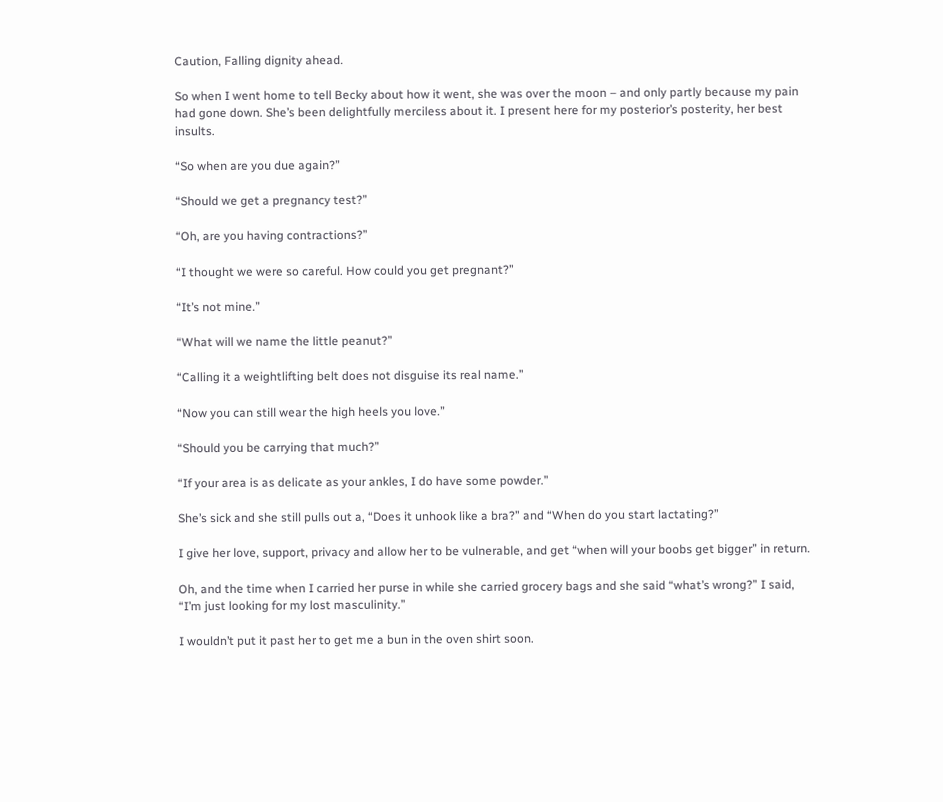Caution, Falling dignity ahead.

So when I went home to tell Becky about how it went, she was over the moon – and only partly because my pain had gone down. She’s been delightfully merciless about it. I present here for my posterior’s posterity, her best insults.

“So when are you due again?”

“Should we get a pregnancy test?”

“Oh, are you having contractions?”

“I thought we were so careful. How could you get pregnant?”

“It’s not mine.”

“What will we name the little peanut?”

“Calling it a weightlifting belt does not disguise its real name.”

“Now you can still wear the high heels you love.”

“Should you be carrying that much?”

“If your area is as delicate as your ankles, I do have some powder.”

She’s sick and she still pulls out a, “Does it unhook like a bra?” and “When do you start lactating?”

I give her love, support, privacy and allow her to be vulnerable, and get “when will your boobs get bigger” in return.

Oh, and the time when I carried her purse in while she carried grocery bags and she said “what’s wrong?” I said, “I’m just looking for my lost masculinity.”

I wouldn’t put it past her to get me a bun in the oven shirt soon.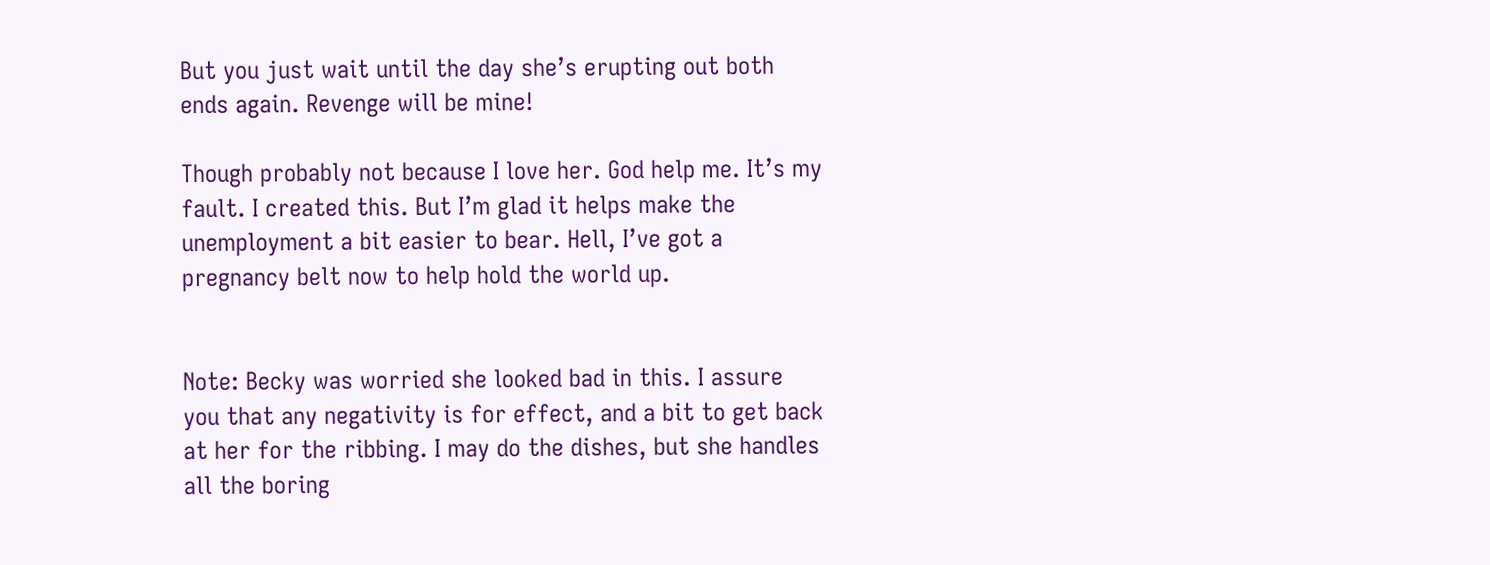But you just wait until the day she’s erupting out both ends again. Revenge will be mine!

Though probably not because I love her. God help me. It’s my fault. I created this. But I’m glad it helps make the unemployment a bit easier to bear. Hell, I’ve got a pregnancy belt now to help hold the world up.


Note: Becky was worried she looked bad in this. I assure you that any negativity is for effect, and a bit to get back at her for the ribbing. I may do the dishes, but she handles all the boring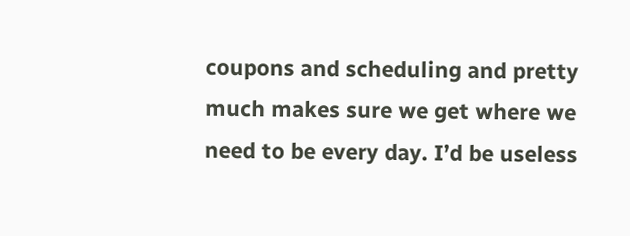coupons and scheduling and pretty much makes sure we get where we need to be every day. I’d be useless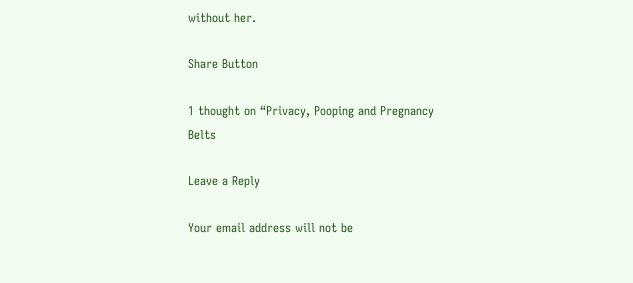without her.

Share Button

1 thought on “Privacy, Pooping and Pregnancy Belts

Leave a Reply

Your email address will not be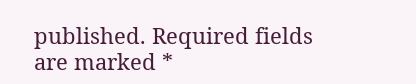published. Required fields are marked *